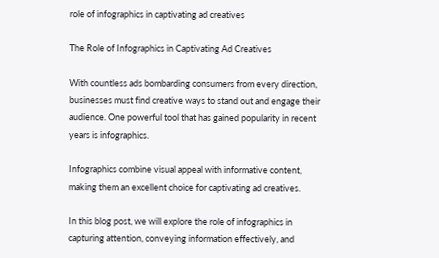role of infographics in captivating ad creatives

The Role of Infographics in Captivating Ad Creatives

With countless ads bombarding consumers from every direction, businesses must find creative ways to stand out and engage their audience. One powerful tool that has gained popularity in recent years is infographics.

Infographics combine visual appeal with informative content, making them an excellent choice for captivating ad creatives.

In this blog post, we will explore the role of infographics in capturing attention, conveying information effectively, and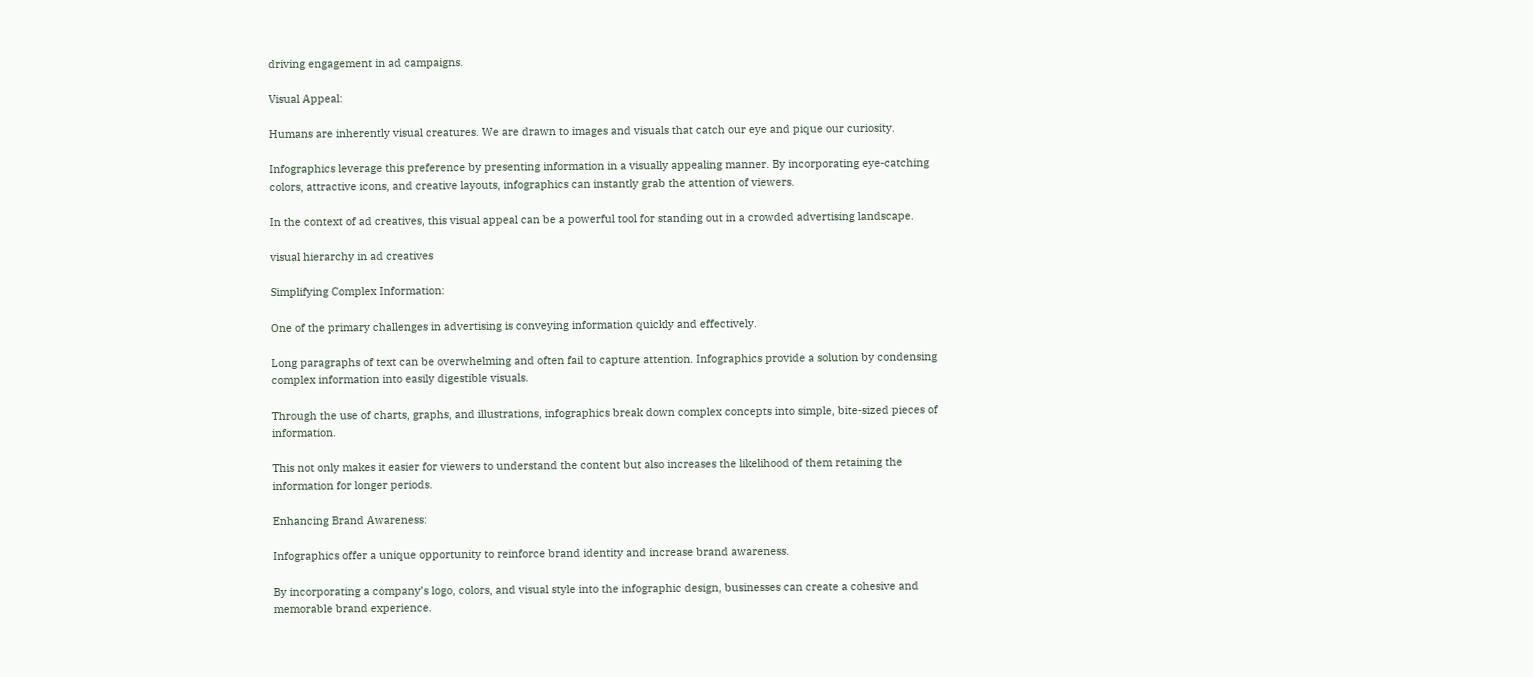driving engagement in ad campaigns.

Visual Appeal:

Humans are inherently visual creatures. We are drawn to images and visuals that catch our eye and pique our curiosity.

Infographics leverage this preference by presenting information in a visually appealing manner. By incorporating eye-catching colors, attractive icons, and creative layouts, infographics can instantly grab the attention of viewers.

In the context of ad creatives, this visual appeal can be a powerful tool for standing out in a crowded advertising landscape.

visual hierarchy in ad creatives

Simplifying Complex Information:

One of the primary challenges in advertising is conveying information quickly and effectively.

Long paragraphs of text can be overwhelming and often fail to capture attention. Infographics provide a solution by condensing complex information into easily digestible visuals.

Through the use of charts, graphs, and illustrations, infographics break down complex concepts into simple, bite-sized pieces of information.

This not only makes it easier for viewers to understand the content but also increases the likelihood of them retaining the information for longer periods.

Enhancing Brand Awareness:

Infographics offer a unique opportunity to reinforce brand identity and increase brand awareness.

By incorporating a company’s logo, colors, and visual style into the infographic design, businesses can create a cohesive and memorable brand experience.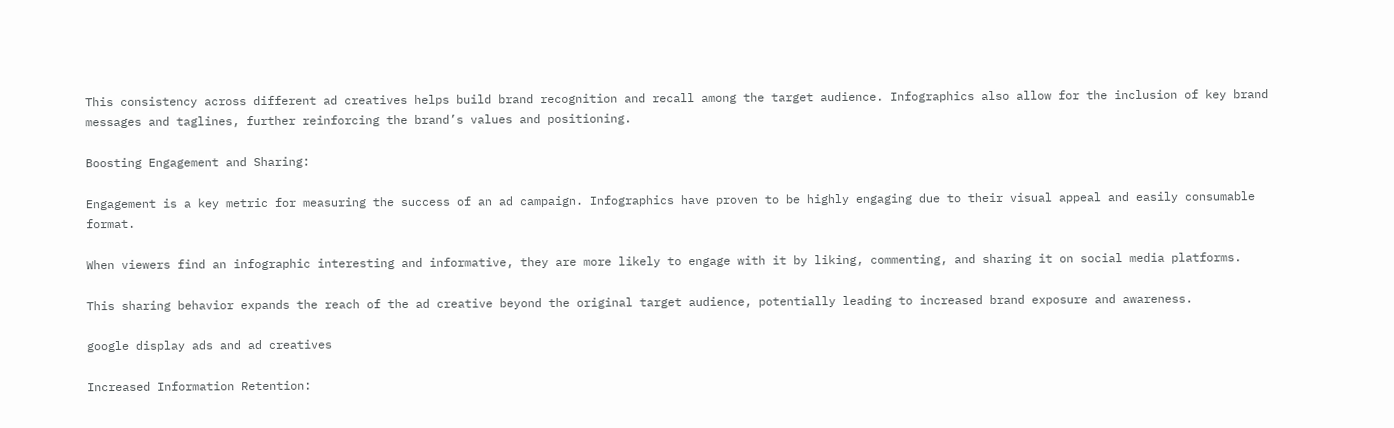This consistency across different ad creatives helps build brand recognition and recall among the target audience. Infographics also allow for the inclusion of key brand messages and taglines, further reinforcing the brand’s values and positioning.

Boosting Engagement and Sharing:

Engagement is a key metric for measuring the success of an ad campaign. Infographics have proven to be highly engaging due to their visual appeal and easily consumable format.

When viewers find an infographic interesting and informative, they are more likely to engage with it by liking, commenting, and sharing it on social media platforms.

This sharing behavior expands the reach of the ad creative beyond the original target audience, potentially leading to increased brand exposure and awareness.

google display ads and ad creatives

Increased Information Retention: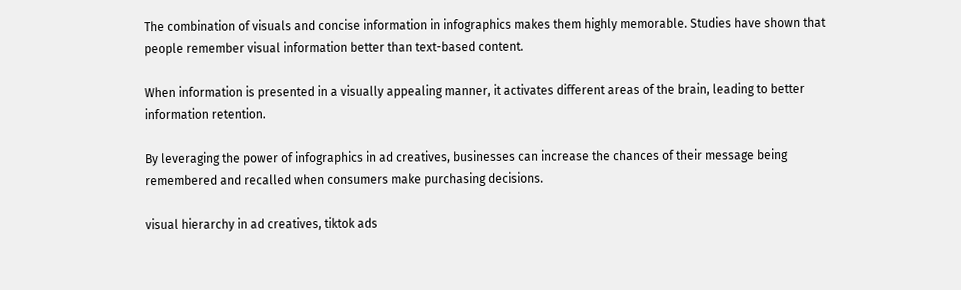The combination of visuals and concise information in infographics makes them highly memorable. Studies have shown that people remember visual information better than text-based content.

When information is presented in a visually appealing manner, it activates different areas of the brain, leading to better information retention.

By leveraging the power of infographics in ad creatives, businesses can increase the chances of their message being remembered and recalled when consumers make purchasing decisions.

visual hierarchy in ad creatives, tiktok ads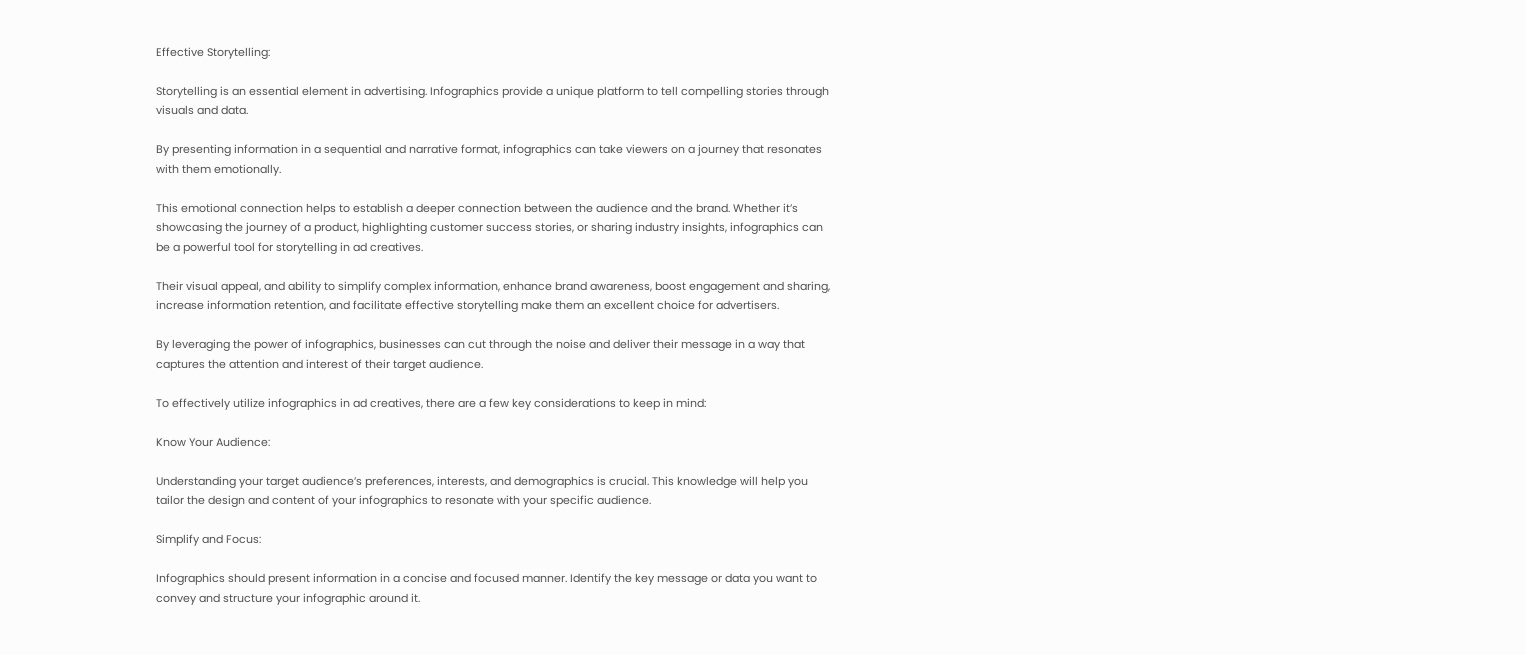Effective Storytelling:

Storytelling is an essential element in advertising. Infographics provide a unique platform to tell compelling stories through visuals and data.

By presenting information in a sequential and narrative format, infographics can take viewers on a journey that resonates with them emotionally.

This emotional connection helps to establish a deeper connection between the audience and the brand. Whether it’s showcasing the journey of a product, highlighting customer success stories, or sharing industry insights, infographics can be a powerful tool for storytelling in ad creatives.

Their visual appeal, and ability to simplify complex information, enhance brand awareness, boost engagement and sharing, increase information retention, and facilitate effective storytelling make them an excellent choice for advertisers.

By leveraging the power of infographics, businesses can cut through the noise and deliver their message in a way that captures the attention and interest of their target audience.

To effectively utilize infographics in ad creatives, there are a few key considerations to keep in mind:

Know Your Audience:

Understanding your target audience’s preferences, interests, and demographics is crucial. This knowledge will help you tailor the design and content of your infographics to resonate with your specific audience.

Simplify and Focus:

Infographics should present information in a concise and focused manner. Identify the key message or data you want to convey and structure your infographic around it.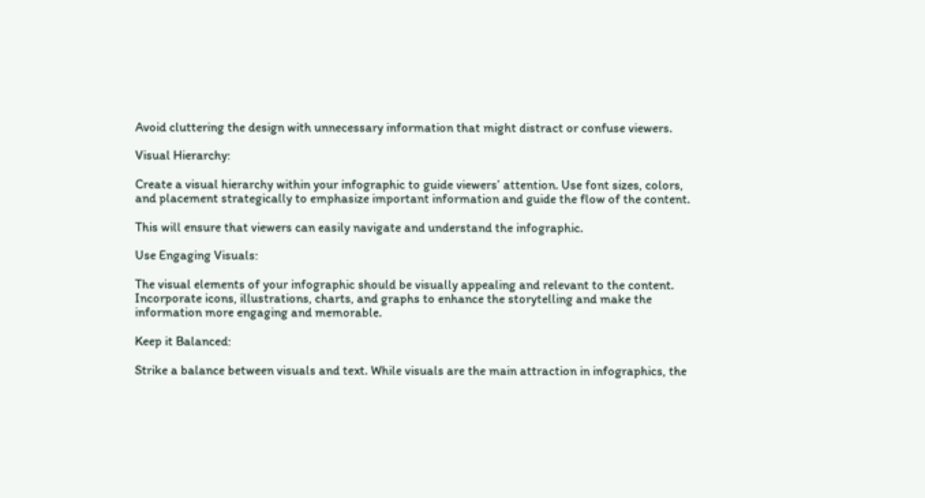Avoid cluttering the design with unnecessary information that might distract or confuse viewers.

Visual Hierarchy:

Create a visual hierarchy within your infographic to guide viewers’ attention. Use font sizes, colors, and placement strategically to emphasize important information and guide the flow of the content.

This will ensure that viewers can easily navigate and understand the infographic.

Use Engaging Visuals:

The visual elements of your infographic should be visually appealing and relevant to the content. Incorporate icons, illustrations, charts, and graphs to enhance the storytelling and make the information more engaging and memorable.

Keep it Balanced:

Strike a balance between visuals and text. While visuals are the main attraction in infographics, the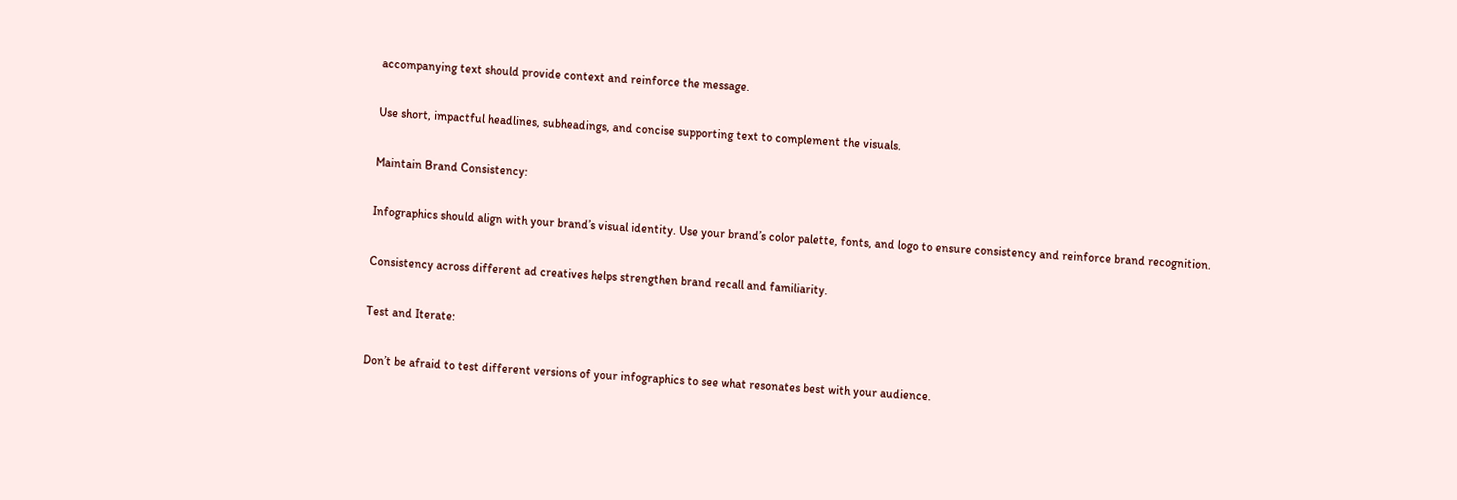accompanying text should provide context and reinforce the message.

Use short, impactful headlines, subheadings, and concise supporting text to complement the visuals.

Maintain Brand Consistency:

Infographics should align with your brand’s visual identity. Use your brand’s color palette, fonts, and logo to ensure consistency and reinforce brand recognition.

Consistency across different ad creatives helps strengthen brand recall and familiarity.

Test and Iterate:

Don’t be afraid to test different versions of your infographics to see what resonates best with your audience.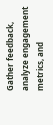Gather feedback, analyze engagement metrics, and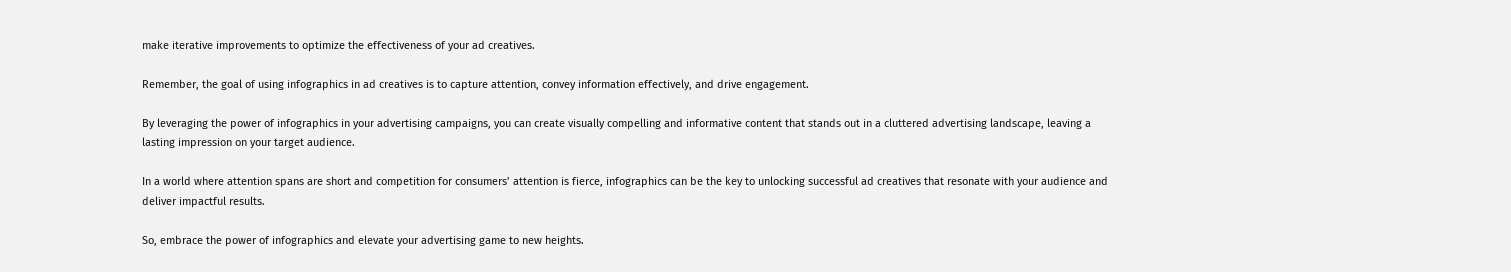make iterative improvements to optimize the effectiveness of your ad creatives.

Remember, the goal of using infographics in ad creatives is to capture attention, convey information effectively, and drive engagement.

By leveraging the power of infographics in your advertising campaigns, you can create visually compelling and informative content that stands out in a cluttered advertising landscape, leaving a lasting impression on your target audience.

In a world where attention spans are short and competition for consumers’ attention is fierce, infographics can be the key to unlocking successful ad creatives that resonate with your audience and deliver impactful results.

So, embrace the power of infographics and elevate your advertising game to new heights.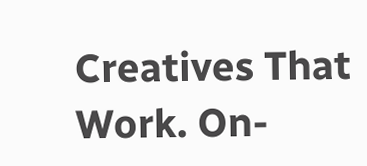Creatives That Work. On-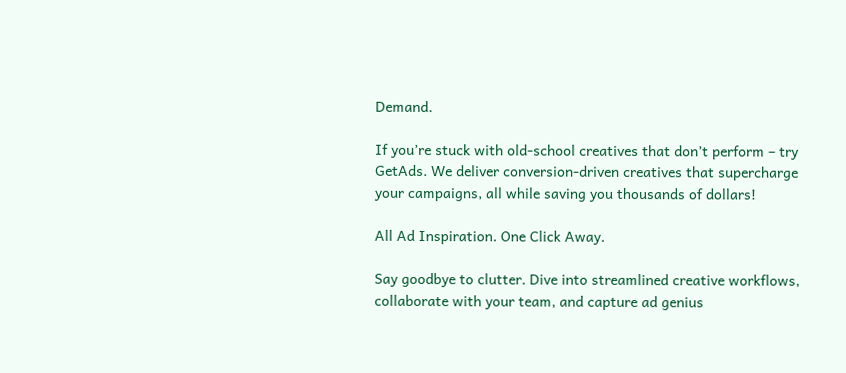Demand.

If you’re stuck with old-school creatives that don’t perform – try GetAds. We deliver conversion-driven creatives that supercharge your campaigns, all while saving you thousands of dollars!

All Ad Inspiration. One Click Away.

Say goodbye to clutter. Dive into streamlined creative workflows, collaborate with your team, and capture ad genius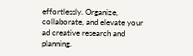effortlessly. Organize, collaborate, and elevate your ad creative research and planning.